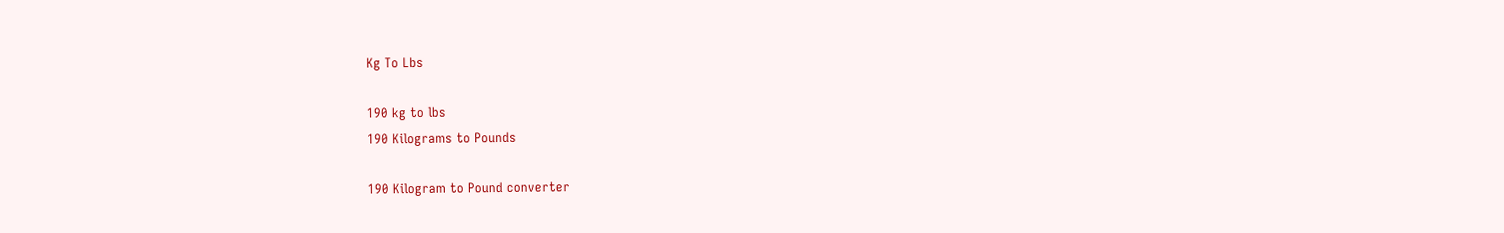Kg To Lbs

190 kg to lbs
190 Kilograms to Pounds

190 Kilogram to Pound converter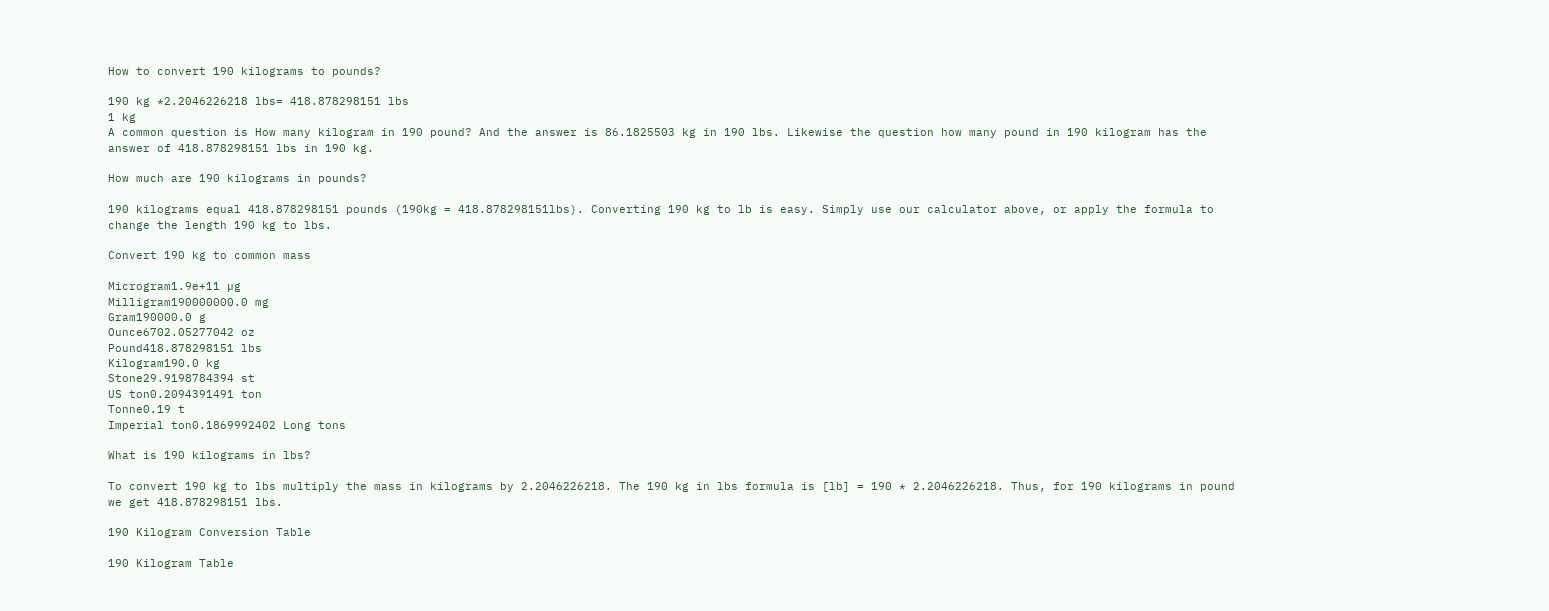How to convert 190 kilograms to pounds?

190 kg *2.2046226218 lbs= 418.878298151 lbs
1 kg
A common question is How many kilogram in 190 pound? And the answer is 86.1825503 kg in 190 lbs. Likewise the question how many pound in 190 kilogram has the answer of 418.878298151 lbs in 190 kg.

How much are 190 kilograms in pounds?

190 kilograms equal 418.878298151 pounds (190kg = 418.878298151lbs). Converting 190 kg to lb is easy. Simply use our calculator above, or apply the formula to change the length 190 kg to lbs.

Convert 190 kg to common mass

Microgram1.9e+11 µg
Milligram190000000.0 mg
Gram190000.0 g
Ounce6702.05277042 oz
Pound418.878298151 lbs
Kilogram190.0 kg
Stone29.9198784394 st
US ton0.2094391491 ton
Tonne0.19 t
Imperial ton0.1869992402 Long tons

What is 190 kilograms in lbs?

To convert 190 kg to lbs multiply the mass in kilograms by 2.2046226218. The 190 kg in lbs formula is [lb] = 190 * 2.2046226218. Thus, for 190 kilograms in pound we get 418.878298151 lbs.

190 Kilogram Conversion Table

190 Kilogram Table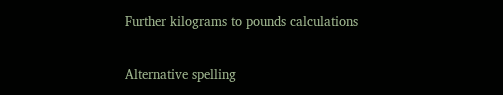Further kilograms to pounds calculations

Alternative spelling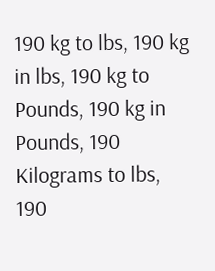190 kg to lbs, 190 kg in lbs, 190 kg to Pounds, 190 kg in Pounds, 190 Kilograms to lbs, 190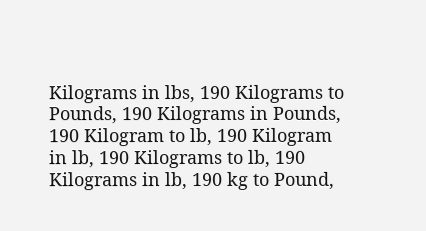Kilograms in lbs, 190 Kilograms to Pounds, 190 Kilograms in Pounds, 190 Kilogram to lb, 190 Kilogram in lb, 190 Kilograms to lb, 190 Kilograms in lb, 190 kg to Pound,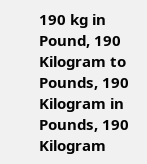190 kg in Pound, 190 Kilogram to Pounds, 190 Kilogram in Pounds, 190 Kilogram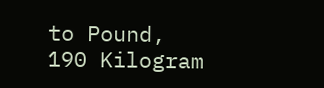to Pound, 190 Kilogram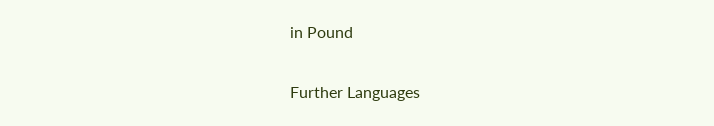in Pound

Further Languages